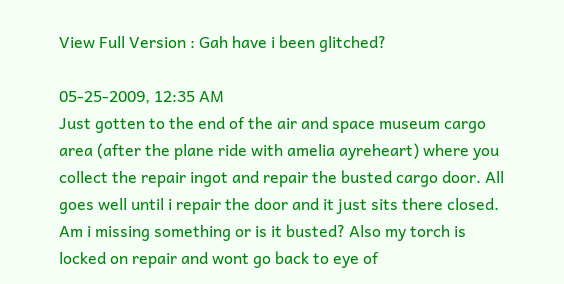View Full Version : Gah have i been glitched?

05-25-2009, 12:35 AM
Just gotten to the end of the air and space museum cargo area (after the plane ride with amelia ayreheart) where you collect the repair ingot and repair the busted cargo door. All goes well until i repair the door and it just sits there closed. Am i missing something or is it busted? Also my torch is locked on repair and wont go back to eye of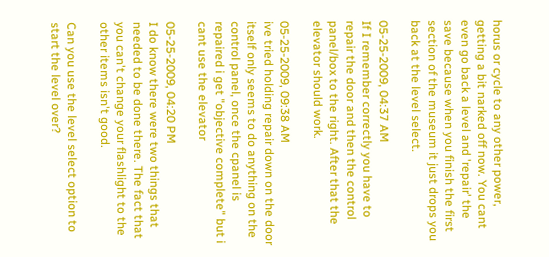horus or cycle to any other power, getting a bit narked off now. You cant even go back a level and 'repair' the save because when you finish the first section of the museum it just drops you back at the level select.

05-25-2009, 04:37 AM
If I remember correctly you have to repair the door and then the control panel/box to the right. After that the elevator should work.

05-25-2009, 09:38 AM
ive tried holding repair down on the door itself only seems to do anything on the control panel, once the cpanel is repaired i get "objective complete" but i cant use the elevator

05-25-2009, 04:20 PM
I do know there were two things that needed to be done there. The fact that you can't change your flashlight to the other items isn't good.

Can you use the level select option to start the level over?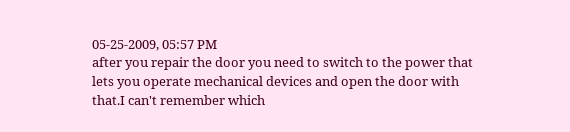05-25-2009, 05:57 PM
after you repair the door you need to switch to the power that lets you operate mechanical devices and open the door with that.I can't remember which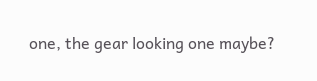one, the gear looking one maybe?